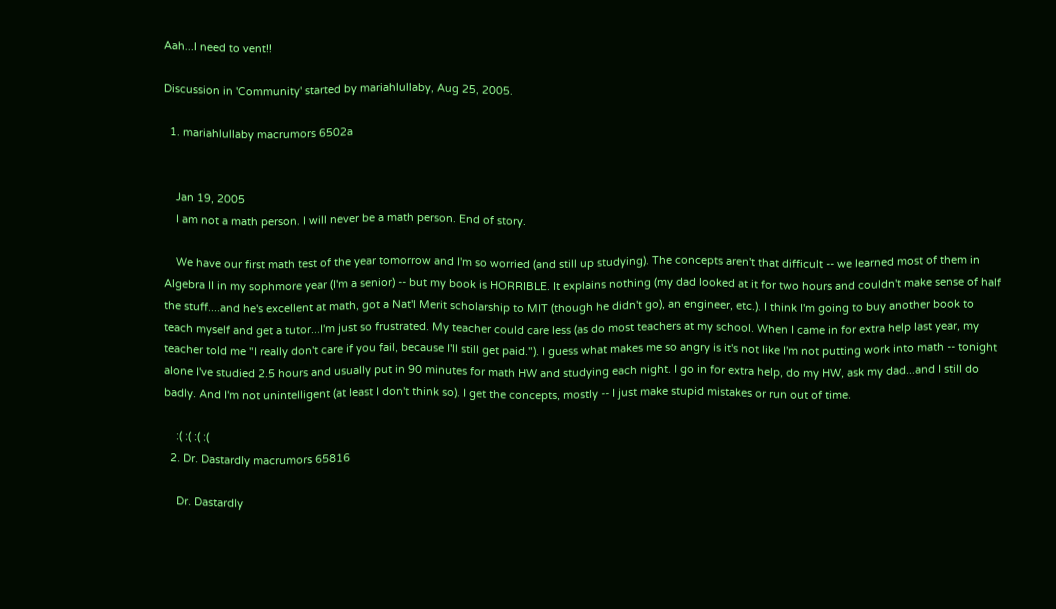Aah...I need to vent!!

Discussion in 'Community' started by mariahlullaby, Aug 25, 2005.

  1. mariahlullaby macrumors 6502a


    Jan 19, 2005
    I am not a math person. I will never be a math person. End of story.

    We have our first math test of the year tomorrow and I'm so worried (and still up studying). The concepts aren't that difficult -- we learned most of them in Algebra II in my sophmore year (I'm a senior) -- but my book is HORRIBLE. It explains nothing (my dad looked at it for two hours and couldn't make sense of half the stuff....and he's excellent at math, got a Nat'l Merit scholarship to MIT (though he didn't go), an engineer, etc.). I think I'm going to buy another book to teach myself and get a tutor...I'm just so frustrated. My teacher could care less (as do most teachers at my school. When I came in for extra help last year, my teacher told me "I really don't care if you fail, because I'll still get paid."). I guess what makes me so angry is it's not like I'm not putting work into math -- tonight alone I've studied 2.5 hours and usually put in 90 minutes for math HW and studying each night. I go in for extra help, do my HW, ask my dad...and I still do badly. And I'm not unintelligent (at least I don't think so). I get the concepts, mostly -- I just make stupid mistakes or run out of time.

    :( :( :( :(
  2. Dr. Dastardly macrumors 65816

    Dr. Dastardly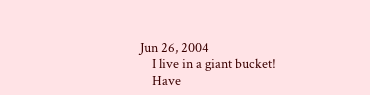Jun 26, 2004
    I live in a giant bucket!
    Have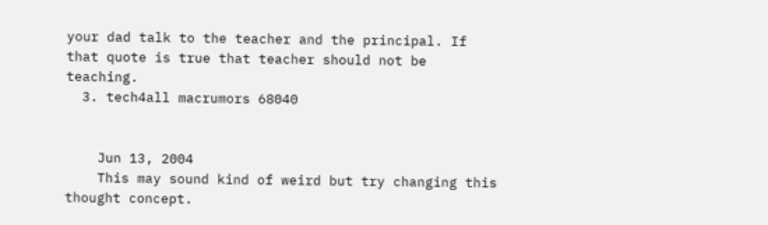your dad talk to the teacher and the principal. If that quote is true that teacher should not be teaching.
  3. tech4all macrumors 68040


    Jun 13, 2004
    This may sound kind of weird but try changing this thought concept.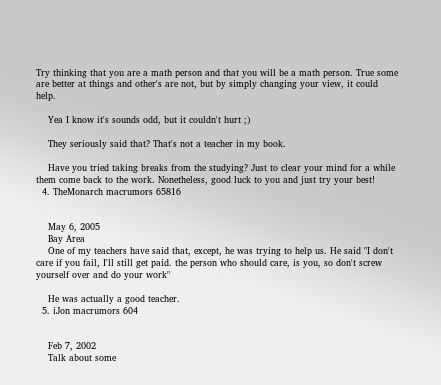Try thinking that you are a math person and that you will be a math person. True some are better at things and other's are not, but by simply changing your view, it could help.

    Yea I know it's sounds odd, but it couldn't hurt ;)

    They seriously said that? That's not a teacher in my book.

    Have you tried taking breaks from the studying? Just to clear your mind for a while them come back to the work. Nonetheless, good luck to you and just try your best!
  4. TheMonarch macrumors 65816


    May 6, 2005
    Bay Area
    One of my teachers have said that, except, he was trying to help us. He said "I don't care if you fail, I'll still get paid. the person who should care, is you, so don't screw yourself over and do your work"

    He was actually a good teacher.
  5. iJon macrumors 604


    Feb 7, 2002
    Talk about some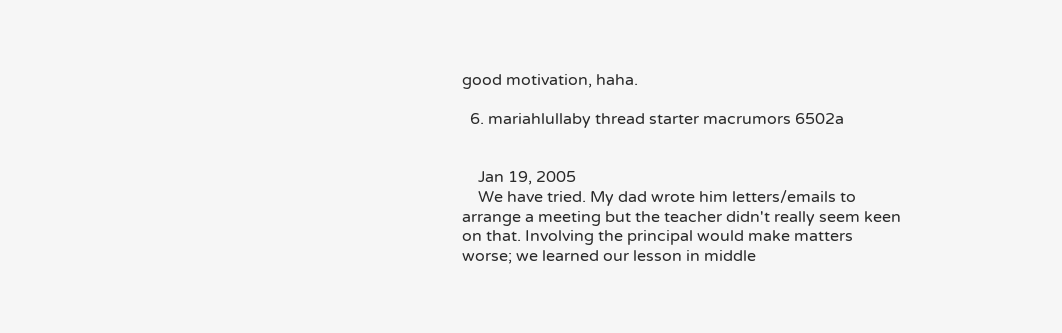good motivation, haha.

  6. mariahlullaby thread starter macrumors 6502a


    Jan 19, 2005
    We have tried. My dad wrote him letters/emails to arrange a meeting but the teacher didn't really seem keen on that. Involving the principal would make matters worse; we learned our lesson in middle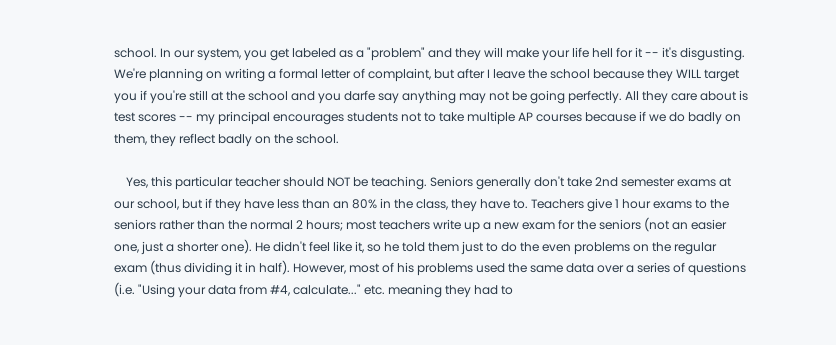school. In our system, you get labeled as a "problem" and they will make your life hell for it -- it's disgusting. We're planning on writing a formal letter of complaint, but after I leave the school because they WILL target you if you're still at the school and you darfe say anything may not be going perfectly. All they care about is test scores -- my principal encourages students not to take multiple AP courses because if we do badly on them, they reflect badly on the school.

    Yes, this particular teacher should NOT be teaching. Seniors generally don't take 2nd semester exams at our school, but if they have less than an 80% in the class, they have to. Teachers give 1 hour exams to the seniors rather than the normal 2 hours; most teachers write up a new exam for the seniors (not an easier one, just a shorter one). He didn't feel like it, so he told them just to do the even problems on the regular exam (thus dividing it in half). However, most of his problems used the same data over a series of questions (i.e. "Using your data from #4, calculate..." etc. meaning they had to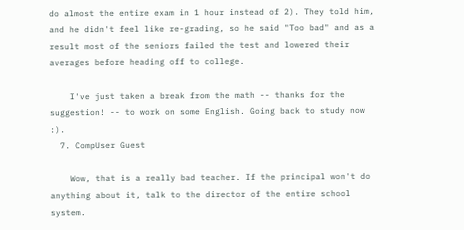do almost the entire exam in 1 hour instead of 2). They told him, and he didn't feel like re-grading, so he said "Too bad" and as a result most of the seniors failed the test and lowered their averages before heading off to college.

    I've just taken a break from the math -- thanks for the suggestion! -- to work on some English. Going back to study now :).
  7. CompUser Guest

    Wow, that is a really bad teacher. If the principal won't do anything about it, talk to the director of the entire school system.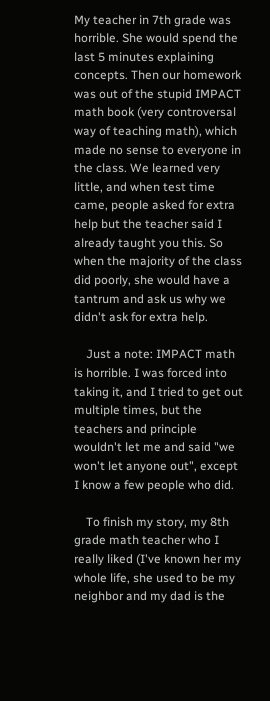My teacher in 7th grade was horrible. She would spend the last 5 minutes explaining concepts. Then our homework was out of the stupid IMPACT math book (very controversal way of teaching math), which made no sense to everyone in the class. We learned very little, and when test time came, people asked for extra help but the teacher said I already taught you this. So when the majority of the class did poorly, she would have a tantrum and ask us why we didn't ask for extra help.

    Just a note: IMPACT math is horrible. I was forced into taking it, and I tried to get out multiple times, but the teachers and principle wouldn't let me and said "we won't let anyone out", except I know a few people who did.

    To finish my story, my 8th grade math teacher who I really liked (I've known her my whole life, she used to be my neighbor and my dad is the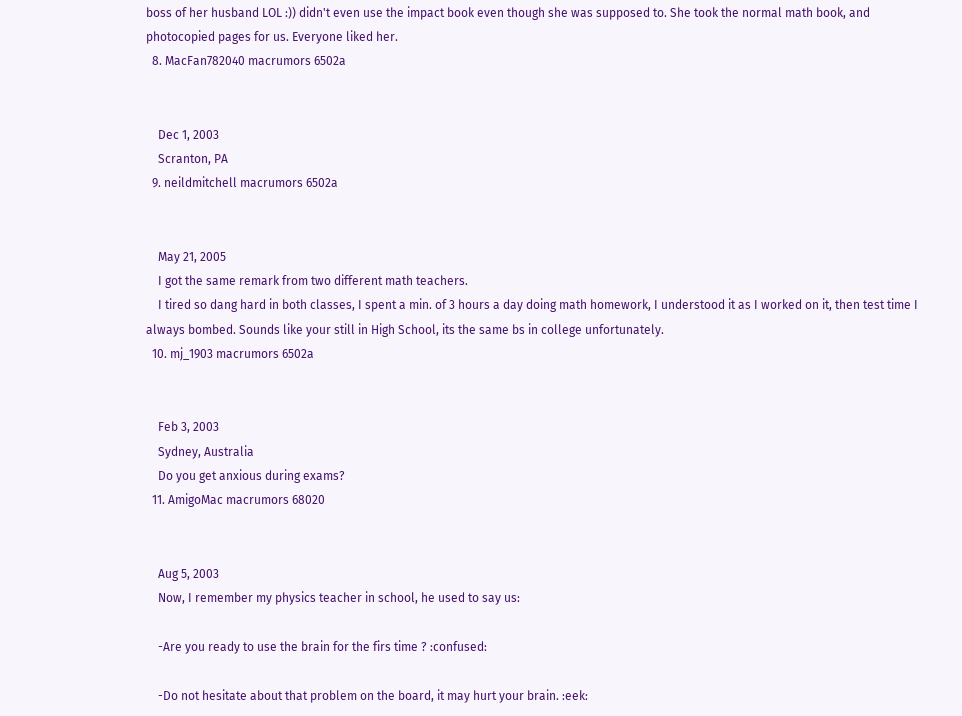boss of her husband LOL :)) didn't even use the impact book even though she was supposed to. She took the normal math book, and photocopied pages for us. Everyone liked her.
  8. MacFan782040 macrumors 6502a


    Dec 1, 2003
    Scranton, PA
  9. neildmitchell macrumors 6502a


    May 21, 2005
    I got the same remark from two different math teachers.
    I tired so dang hard in both classes, I spent a min. of 3 hours a day doing math homework, I understood it as I worked on it, then test time I always bombed. Sounds like your still in High School, its the same bs in college unfortunately.
  10. mj_1903 macrumors 6502a


    Feb 3, 2003
    Sydney, Australia
    Do you get anxious during exams?
  11. AmigoMac macrumors 68020


    Aug 5, 2003
    Now, I remember my physics teacher in school, he used to say us:

    -Are you ready to use the brain for the firs time ? :confused:

    -Do not hesitate about that problem on the board, it may hurt your brain. :eek: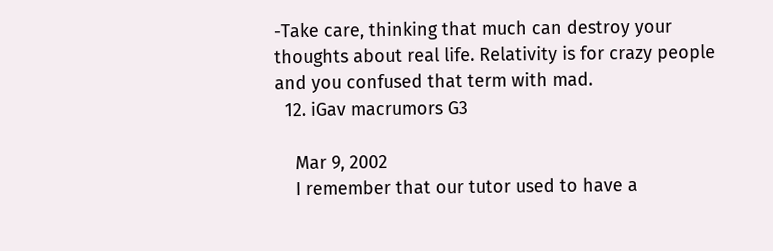-Take care, thinking that much can destroy your thoughts about real life. Relativity is for crazy people and you confused that term with mad.
  12. iGav macrumors G3

    Mar 9, 2002
    I remember that our tutor used to have a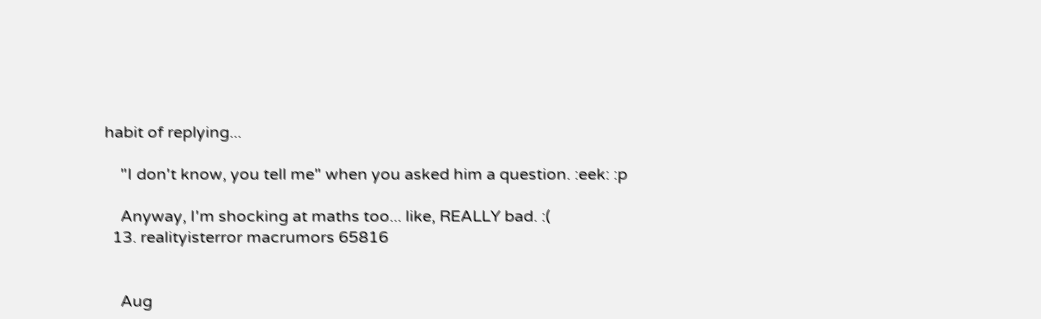habit of replying...

    "I don't know, you tell me" when you asked him a question. :eek: :p

    Anyway, I'm shocking at maths too... like, REALLY bad. :(
  13. realityisterror macrumors 65816


    Aug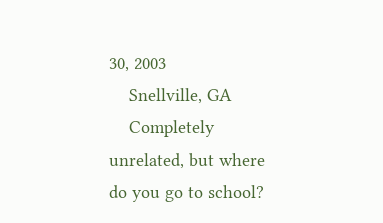30, 2003
    Snellville, GA
    Completely unrelated, but where do you go to school?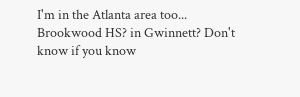I'm in the Atlanta area too... Brookwood HS? in Gwinnett? Don't know if you know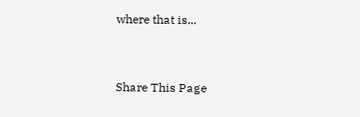where that is...


Share This Page